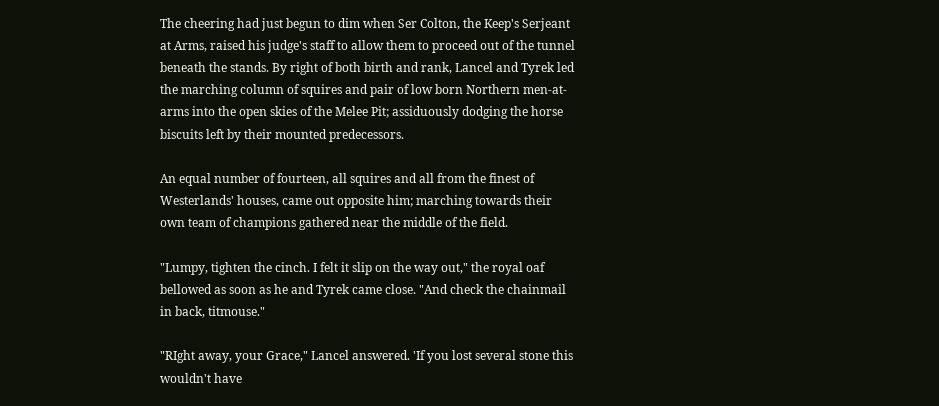The cheering had just begun to dim when Ser Colton, the Keep's Serjeant at Arms, raised his judge's staff to allow them to proceed out of the tunnel beneath the stands. By right of both birth and rank, Lancel and Tyrek led the marching column of squires and pair of low born Northern men-at-arms into the open skies of the Melee Pit; assiduously dodging the horse biscuits left by their mounted predecessors.

An equal number of fourteen, all squires and all from the finest of Westerlands' houses, came out opposite him; marching towards their own team of champions gathered near the middle of the field.

"Lumpy, tighten the cinch. I felt it slip on the way out," the royal oaf bellowed as soon as he and Tyrek came close. "And check the chainmail in back, titmouse."

"RIght away, your Grace," Lancel answered. 'If you lost several stone this wouldn't have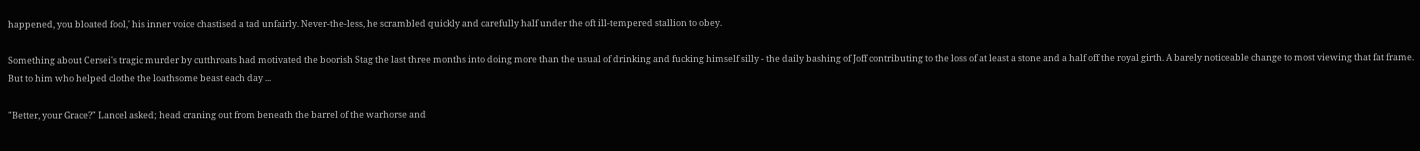happened, you bloated fool,' his inner voice chastised a tad unfairly. Never-the-less, he scrambled quickly and carefully half under the oft ill-tempered stallion to obey.

Something about Cersei's tragic murder by cutthroats had motivated the boorish Stag the last three months into doing more than the usual of drinking and fucking himself silly - the daily bashing of Joff contributing to the loss of at least a stone and a half off the royal girth. A barely noticeable change to most viewing that fat frame. But to him who helped clothe the loathsome beast each day ...

"Better, your Grace?" Lancel asked; head craning out from beneath the barrel of the warhorse and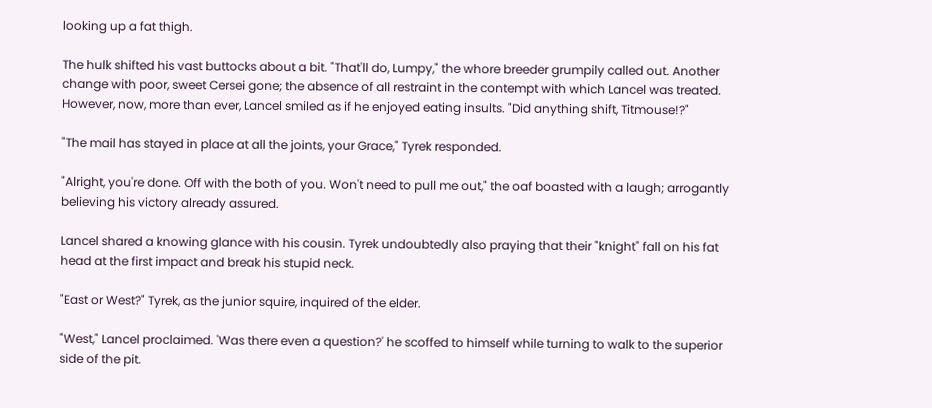looking up a fat thigh.

The hulk shifted his vast buttocks about a bit. "That'll do, Lumpy," the whore breeder grumpily called out. Another change with poor, sweet Cersei gone; the absence of all restraint in the contempt with which Lancel was treated. However, now, more than ever, Lancel smiled as if he enjoyed eating insults. "Did anything shift, Titmouse!?"

"The mail has stayed in place at all the joints, your Grace," Tyrek responded.

"Alright, you're done. Off with the both of you. Won't need to pull me out," the oaf boasted with a laugh; arrogantly believing his victory already assured.

Lancel shared a knowing glance with his cousin. Tyrek undoubtedly also praying that their "knight" fall on his fat head at the first impact and break his stupid neck.

"East or West?" Tyrek, as the junior squire, inquired of the elder.

"West," Lancel proclaimed. 'Was there even a question?' he scoffed to himself while turning to walk to the superior side of the pit.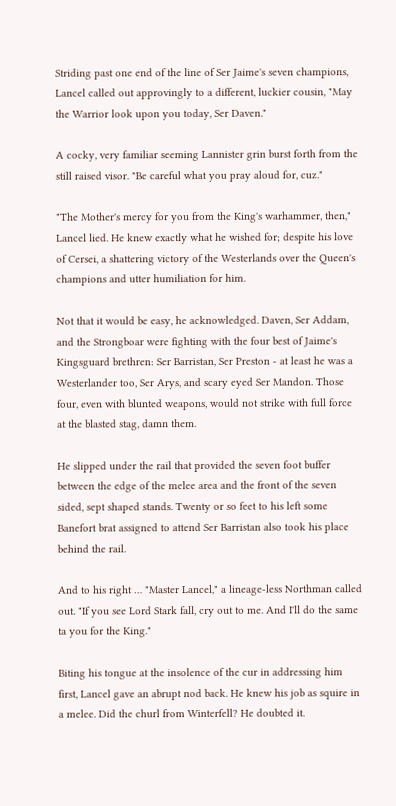Striding past one end of the line of Ser Jaime's seven champions, Lancel called out approvingly to a different, luckier cousin, "May the Warrior look upon you today, Ser Daven."

A cocky, very familiar seeming Lannister grin burst forth from the still raised visor. "Be careful what you pray aloud for, cuz."

"The Mother's mercy for you from the King's warhammer, then," Lancel lied. He knew exactly what he wished for; despite his love of Cersei, a shattering victory of the Westerlands over the Queen's champions and utter humiliation for him.

Not that it would be easy, he acknowledged. Daven, Ser Addam, and the Strongboar were fighting with the four best of Jaime's Kingsguard brethren: Ser Barristan, Ser Preston - at least he was a Westerlander too, Ser Arys, and scary eyed Ser Mandon. Those four, even with blunted weapons, would not strike with full force at the blasted stag, damn them.

He slipped under the rail that provided the seven foot buffer between the edge of the melee area and the front of the seven sided, sept shaped stands. Twenty or so feet to his left some Banefort brat assigned to attend Ser Barristan also took his place behind the rail.

And to his right … "Master Lancel," a lineage-less Northman called out. "If you see Lord Stark fall, cry out to me. And I'll do the same ta you for the King."

Biting his tongue at the insolence of the cur in addressing him first, Lancel gave an abrupt nod back. He knew his job as squire in a melee. Did the churl from Winterfell? He doubted it.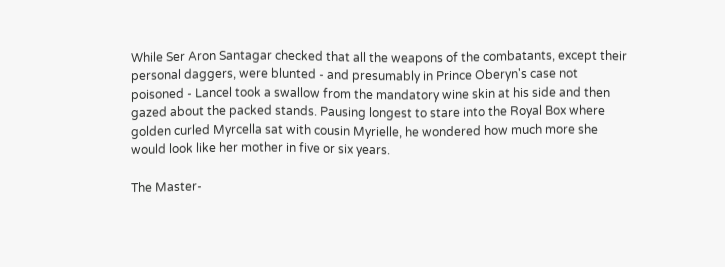While Ser Aron Santagar checked that all the weapons of the combatants, except their personal daggers, were blunted - and presumably in Prince Oberyn's case not poisoned - Lancel took a swallow from the mandatory wine skin at his side and then gazed about the packed stands. Pausing longest to stare into the Royal Box where golden curled Myrcella sat with cousin Myrielle, he wondered how much more she would look like her mother in five or six years.

The Master-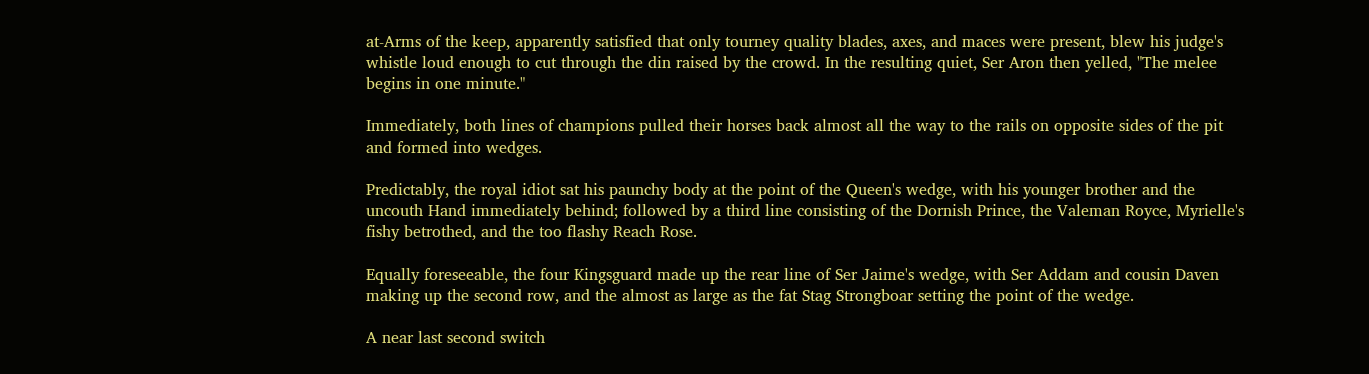at-Arms of the keep, apparently satisfied that only tourney quality blades, axes, and maces were present, blew his judge's whistle loud enough to cut through the din raised by the crowd. In the resulting quiet, Ser Aron then yelled, "The melee begins in one minute."

Immediately, both lines of champions pulled their horses back almost all the way to the rails on opposite sides of the pit and formed into wedges.

Predictably, the royal idiot sat his paunchy body at the point of the Queen's wedge, with his younger brother and the uncouth Hand immediately behind; followed by a third line consisting of the Dornish Prince, the Valeman Royce, Myrielle's fishy betrothed, and the too flashy Reach Rose.

Equally foreseeable, the four Kingsguard made up the rear line of Ser Jaime's wedge, with Ser Addam and cousin Daven making up the second row, and the almost as large as the fat Stag Strongboar setting the point of the wedge.

A near last second switch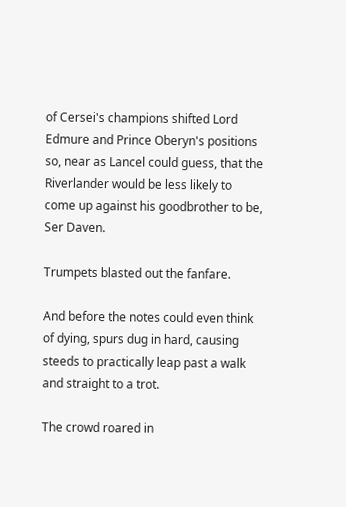of Cersei's champions shifted Lord Edmure and Prince Oberyn's positions so, near as Lancel could guess, that the Riverlander would be less likely to come up against his goodbrother to be, Ser Daven.

Trumpets blasted out the fanfare.

And before the notes could even think of dying, spurs dug in hard, causing steeds to practically leap past a walk and straight to a trot.

The crowd roared in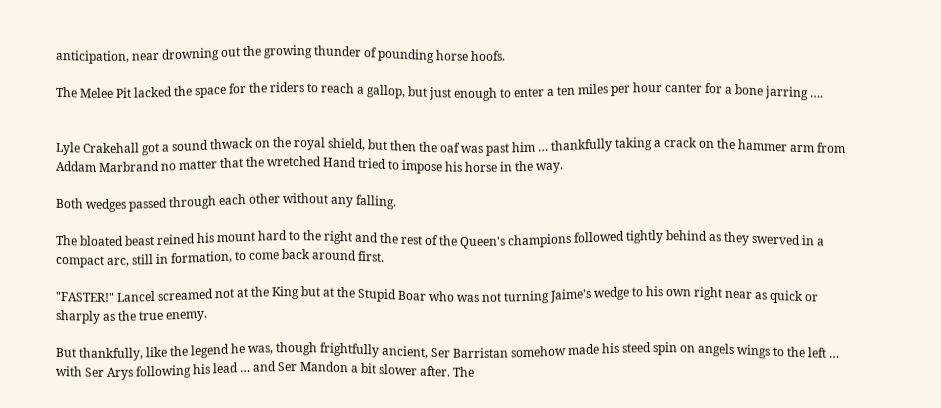anticipation, near drowning out the growing thunder of pounding horse hoofs.

The Melee Pit lacked the space for the riders to reach a gallop, but just enough to enter a ten miles per hour canter for a bone jarring ….


Lyle Crakehall got a sound thwack on the royal shield, but then the oaf was past him … thankfully taking a crack on the hammer arm from Addam Marbrand no matter that the wretched Hand tried to impose his horse in the way.

Both wedges passed through each other without any falling.

The bloated beast reined his mount hard to the right and the rest of the Queen's champions followed tightly behind as they swerved in a compact arc, still in formation, to come back around first.

"FASTER!" Lancel screamed not at the King but at the Stupid Boar who was not turning Jaime's wedge to his own right near as quick or sharply as the true enemy.

But thankfully, like the legend he was, though frightfully ancient, Ser Barristan somehow made his steed spin on angels wings to the left … with Ser Arys following his lead … and Ser Mandon a bit slower after. The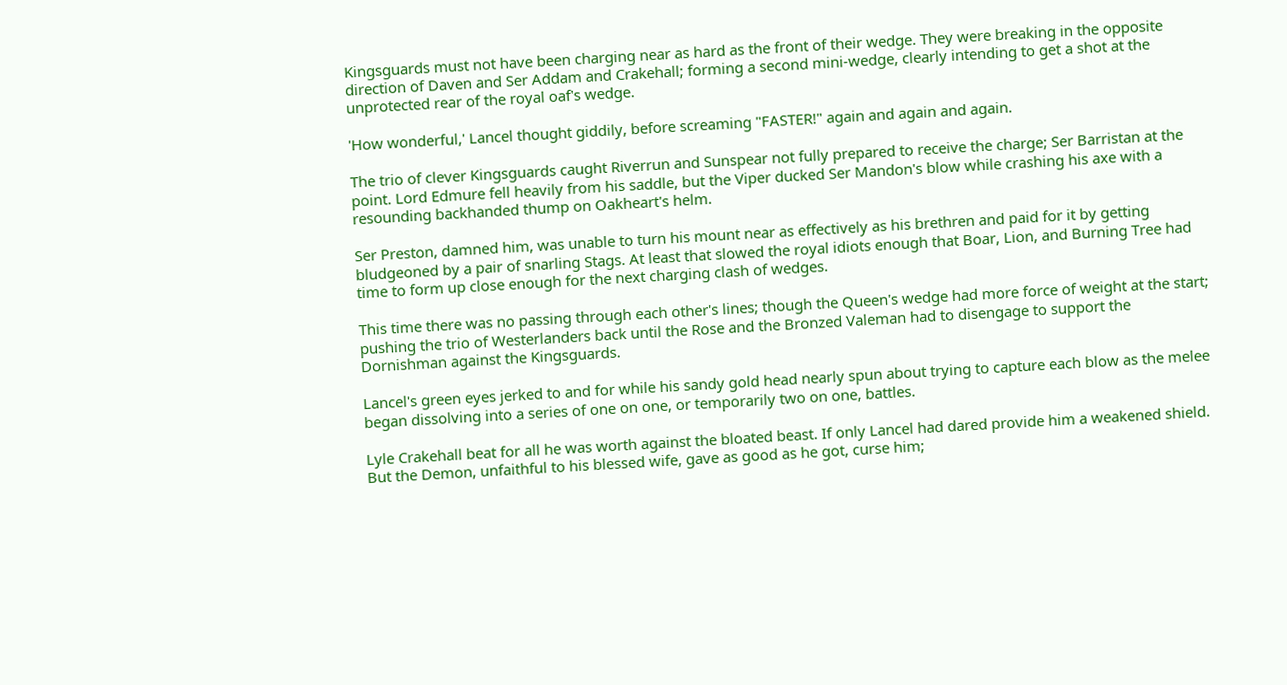Kingsguards must not have been charging near as hard as the front of their wedge. They were breaking in the opposite direction of Daven and Ser Addam and Crakehall; forming a second mini-wedge, clearly intending to get a shot at the unprotected rear of the royal oaf's wedge.

'How wonderful,' Lancel thought giddily, before screaming "FASTER!" again and again and again.

The trio of clever Kingsguards caught Riverrun and Sunspear not fully prepared to receive the charge; Ser Barristan at the point. Lord Edmure fell heavily from his saddle, but the Viper ducked Ser Mandon's blow while crashing his axe with a resounding backhanded thump on Oakheart's helm.

Ser Preston, damned him, was unable to turn his mount near as effectively as his brethren and paid for it by getting bludgeoned by a pair of snarling Stags. At least that slowed the royal idiots enough that Boar, Lion, and Burning Tree had time to form up close enough for the next charging clash of wedges.

This time there was no passing through each other's lines; though the Queen's wedge had more force of weight at the start; pushing the trio of Westerlanders back until the Rose and the Bronzed Valeman had to disengage to support the Dornishman against the Kingsguards.

Lancel's green eyes jerked to and for while his sandy gold head nearly spun about trying to capture each blow as the melee began dissolving into a series of one on one, or temporarily two on one, battles.

Lyle Crakehall beat for all he was worth against the bloated beast. If only Lancel had dared provide him a weakened shield. But the Demon, unfaithful to his blessed wife, gave as good as he got, curse him;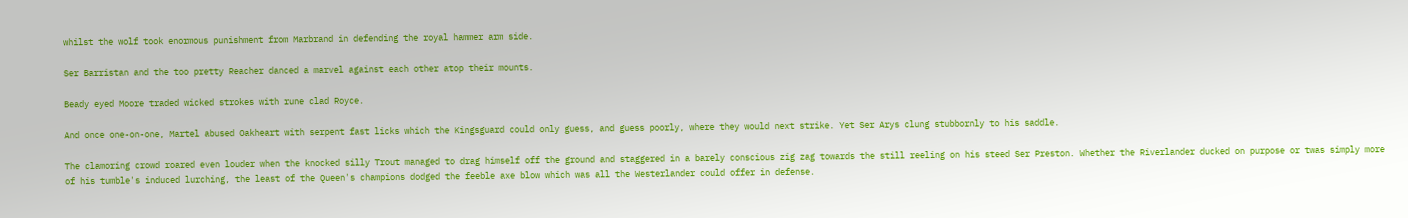whilst the wolf took enormous punishment from Marbrand in defending the royal hammer arm side.

Ser Barristan and the too pretty Reacher danced a marvel against each other atop their mounts.

Beady eyed Moore traded wicked strokes with rune clad Royce.

And once one-on-one, Martel abused Oakheart with serpent fast licks which the Kingsguard could only guess, and guess poorly, where they would next strike. Yet Ser Arys clung stubbornly to his saddle.

The clamoring crowd roared even louder when the knocked silly Trout managed to drag himself off the ground and staggered in a barely conscious zig zag towards the still reeling on his steed Ser Preston. Whether the Riverlander ducked on purpose or twas simply more of his tumble's induced lurching, the least of the Queen's champions dodged the feeble axe blow which was all the Westerlander could offer in defense.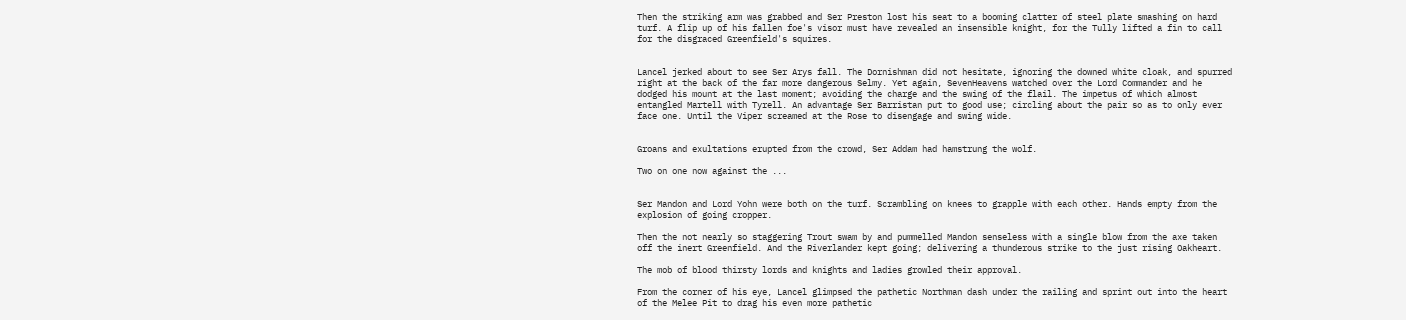Then the striking arm was grabbed and Ser Preston lost his seat to a booming clatter of steel plate smashing on hard turf. A flip up of his fallen foe's visor must have revealed an insensible knight, for the Tully lifted a fin to call for the disgraced Greenfield's squires.


Lancel jerked about to see Ser Arys fall. The Dornishman did not hesitate, ignoring the downed white cloak, and spurred right at the back of the far more dangerous Selmy. Yet again, SevenHeavens watched over the Lord Commander and he dodged his mount at the last moment; avoiding the charge and the swing of the flail. The impetus of which almost entangled Martell with Tyrell. An advantage Ser Barristan put to good use; circling about the pair so as to only ever face one. Until the Viper screamed at the Rose to disengage and swing wide.


Groans and exultations erupted from the crowd, Ser Addam had hamstrung the wolf.

Two on one now against the ...


Ser Mandon and Lord Yohn were both on the turf. Scrambling on knees to grapple with each other. Hands empty from the explosion of going cropper.

Then the not nearly so staggering Trout swam by and pummelled Mandon senseless with a single blow from the axe taken off the inert Greenfield. And the Riverlander kept going; delivering a thunderous strike to the just rising Oakheart.

The mob of blood thirsty lords and knights and ladies growled their approval.

From the corner of his eye, Lancel glimpsed the pathetic Northman dash under the railing and sprint out into the heart of the Melee Pit to drag his even more pathetic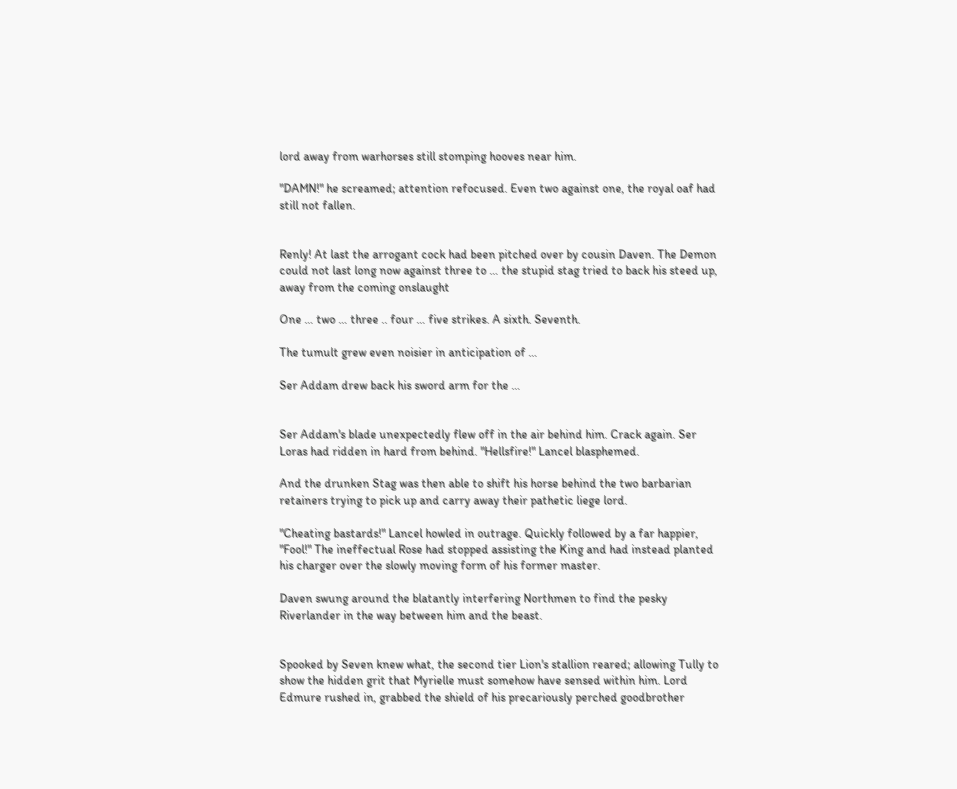lord away from warhorses still stomping hooves near him.

"DAMN!" he screamed; attention refocused. Even two against one, the royal oaf had still not fallen.


Renly! At last the arrogant cock had been pitched over by cousin Daven. The Demon could not last long now against three to … the stupid stag tried to back his steed up, away from the coming onslaught

One … two … three .. four … five strikes. A sixth. Seventh.

The tumult grew even noisier in anticipation of …

Ser Addam drew back his sword arm for the …


Ser Addam's blade unexpectedly flew off in the air behind him. Crack again. Ser Loras had ridden in hard from behind. "Hellsfire!" Lancel blasphemed.

And the drunken Stag was then able to shift his horse behind the two barbarian retainers trying to pick up and carry away their pathetic liege lord.

"Cheating bastards!" Lancel howled in outrage. Quickly followed by a far happier, "Fool!" The ineffectual Rose had stopped assisting the King and had instead planted his charger over the slowly moving form of his former master.

Daven swung around the blatantly interfering Northmen to find the pesky Riverlander in the way between him and the beast.


Spooked by Seven knew what, the second tier Lion's stallion reared; allowing Tully to show the hidden grit that Myrielle must somehow have sensed within him. Lord Edmure rushed in, grabbed the shield of his precariously perched goodbrother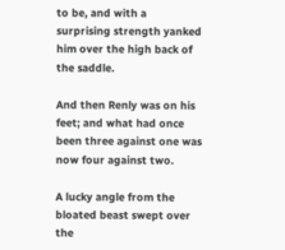to be, and with a surprising strength yanked him over the high back of the saddle.

And then Renly was on his feet; and what had once been three against one was now four against two.

A lucky angle from the bloated beast swept over the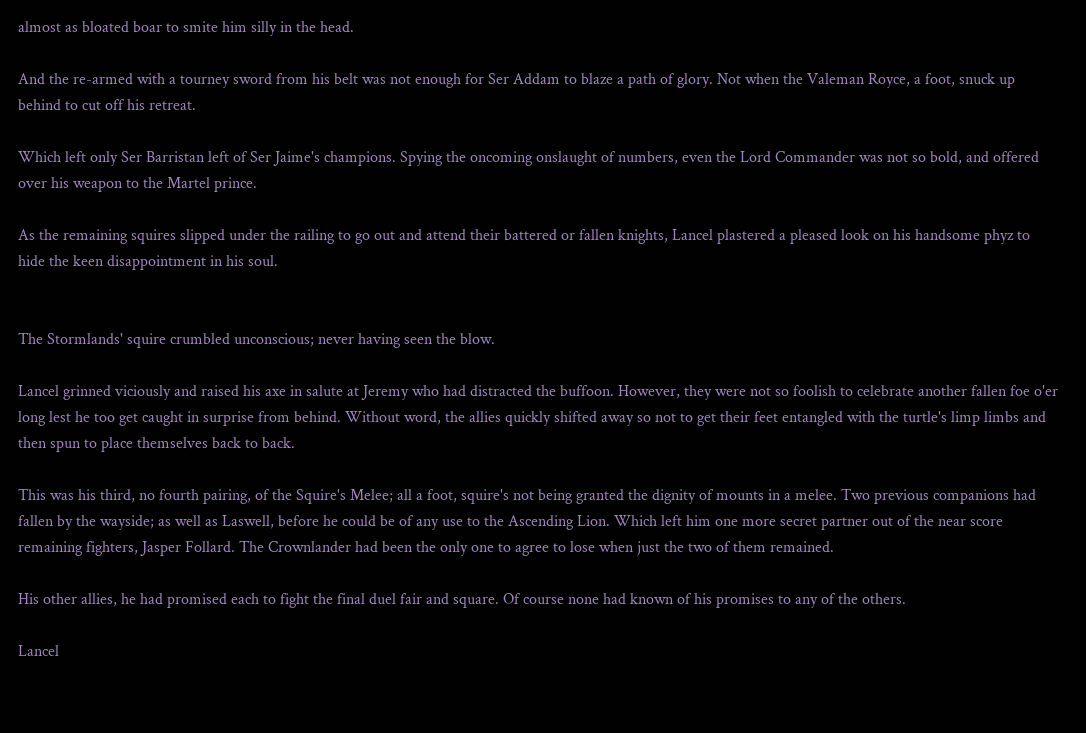almost as bloated boar to smite him silly in the head.

And the re-armed with a tourney sword from his belt was not enough for Ser Addam to blaze a path of glory. Not when the Valeman Royce, a foot, snuck up behind to cut off his retreat.

Which left only Ser Barristan left of Ser Jaime's champions. Spying the oncoming onslaught of numbers, even the Lord Commander was not so bold, and offered over his weapon to the Martel prince.

As the remaining squires slipped under the railing to go out and attend their battered or fallen knights, Lancel plastered a pleased look on his handsome phyz to hide the keen disappointment in his soul.


The Stormlands' squire crumbled unconscious; never having seen the blow.

Lancel grinned viciously and raised his axe in salute at Jeremy who had distracted the buffoon. However, they were not so foolish to celebrate another fallen foe o'er long lest he too get caught in surprise from behind. Without word, the allies quickly shifted away so not to get their feet entangled with the turtle's limp limbs and then spun to place themselves back to back.

This was his third, no fourth pairing, of the Squire's Melee; all a foot, squire's not being granted the dignity of mounts in a melee. Two previous companions had fallen by the wayside; as well as Laswell, before he could be of any use to the Ascending Lion. Which left him one more secret partner out of the near score remaining fighters, Jasper Follard. The Crownlander had been the only one to agree to lose when just the two of them remained.

His other allies, he had promised each to fight the final duel fair and square. Of course none had known of his promises to any of the others.

Lancel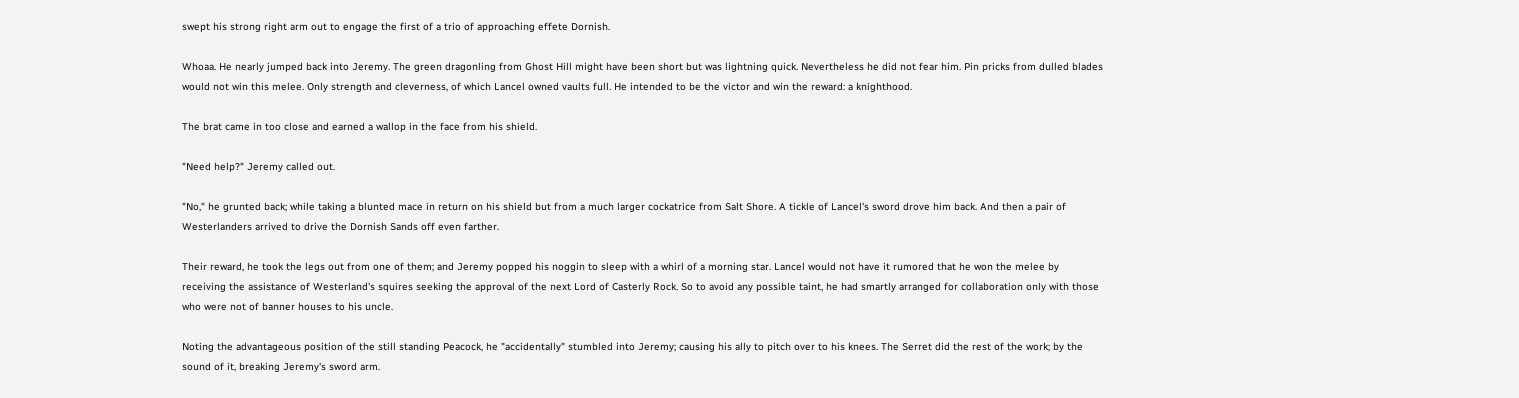swept his strong right arm out to engage the first of a trio of approaching effete Dornish.

Whoaa. He nearly jumped back into Jeremy. The green dragonling from Ghost Hill might have been short but was lightning quick. Nevertheless he did not fear him. Pin pricks from dulled blades would not win this melee. Only strength and cleverness, of which Lancel owned vaults full. He intended to be the victor and win the reward: a knighthood.

The brat came in too close and earned a wallop in the face from his shield.

"Need help?" Jeremy called out.

"No," he grunted back; while taking a blunted mace in return on his shield but from a much larger cockatrice from Salt Shore. A tickle of Lancel's sword drove him back. And then a pair of Westerlanders arrived to drive the Dornish Sands off even farther.

Their reward, he took the legs out from one of them; and Jeremy popped his noggin to sleep with a whirl of a morning star. Lancel would not have it rumored that he won the melee by receiving the assistance of Westerland's squires seeking the approval of the next Lord of Casterly Rock. So to avoid any possible taint, he had smartly arranged for collaboration only with those who were not of banner houses to his uncle.

Noting the advantageous position of the still standing Peacock, he "accidentally" stumbled into Jeremy; causing his ally to pitch over to his knees. The Serret did the rest of the work; by the sound of it, breaking Jeremy's sword arm.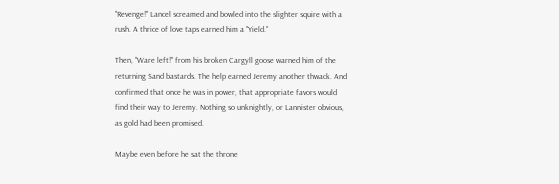"Revenge!" Lancel screamed and bowled into the slighter squire with a rush. A thrice of love taps earned him a "Yield."

Then, "Ware left!" from his broken Cargyll goose warned him of the returning Sand bastards. The help earned Jeremy another thwack. And confirmed that once he was in power, that appropriate favors would find their way to Jeremy. Nothing so unknightly, or Lannister obvious, as gold had been promised.

Maybe even before he sat the throne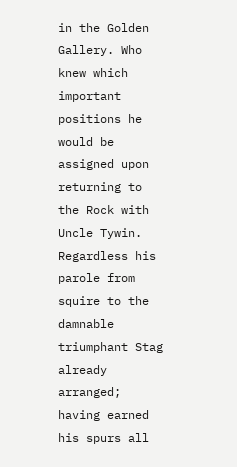in the Golden Gallery. Who knew which important positions he would be assigned upon returning to the Rock with Uncle Tywin. Regardless his parole from squire to the damnable triumphant Stag already arranged; having earned his spurs all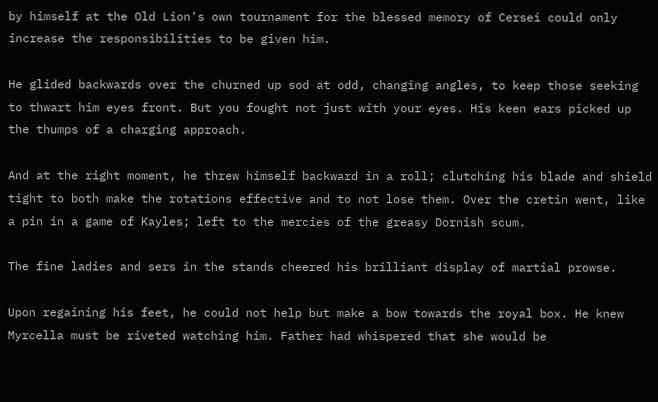by himself at the Old Lion's own tournament for the blessed memory of Cersei could only increase the responsibilities to be given him.

He glided backwards over the churned up sod at odd, changing angles, to keep those seeking to thwart him eyes front. But you fought not just with your eyes. His keen ears picked up the thumps of a charging approach.

And at the right moment, he threw himself backward in a roll; clutching his blade and shield tight to both make the rotations effective and to not lose them. Over the cretin went, like a pin in a game of Kayles; left to the mercies of the greasy Dornish scum.

The fine ladies and sers in the stands cheered his brilliant display of martial prowse.

Upon regaining his feet, he could not help but make a bow towards the royal box. He knew Myrcella must be riveted watching him. Father had whispered that she would be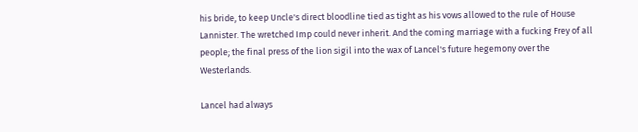his bride, to keep Uncle's direct bloodline tied as tight as his vows allowed to the rule of House Lannister. The wretched Imp could never inherit. And the coming marriage with a fucking Frey of all people; the final press of the lion sigil into the wax of Lancel's future hegemony over the Westerlands.

Lancel had always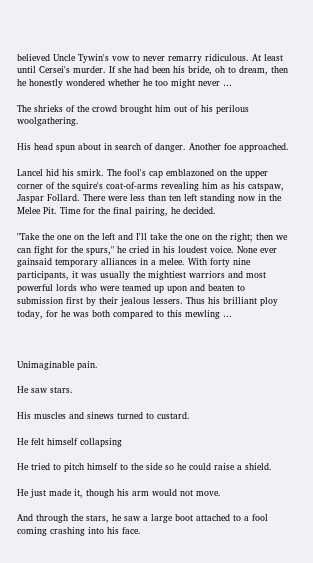believed Uncle Tywin's vow to never remarry ridiculous. At least until Cersei's murder. If she had been his bride, oh to dream, then he honestly wondered whether he too might never …

The shrieks of the crowd brought him out of his perilous woolgathering.

His head spun about in search of danger. Another foe approached.

Lancel hid his smirk. The fool's cap emblazoned on the upper corner of the squire's coat-of-arms revealing him as his catspaw, Jaspar Follard. There were less than ten left standing now in the Melee Pit. Time for the final pairing, he decided.

"Take the one on the left and I'll take the one on the right; then we can fight for the spurs," he cried in his loudest voice. None ever gainsaid temporary alliances in a melee. With forty nine participants, it was usually the mightiest warriors and most powerful lords who were teamed up upon and beaten to submission first by their jealous lessers. Thus his brilliant ploy today, for he was both compared to this mewling …



Unimaginable pain.

He saw stars.

His muscles and sinews turned to custard.

He felt himself collapsing

He tried to pitch himself to the side so he could raise a shield.

He just made it, though his arm would not move.

And through the stars, he saw a large boot attached to a fool coming crashing into his face.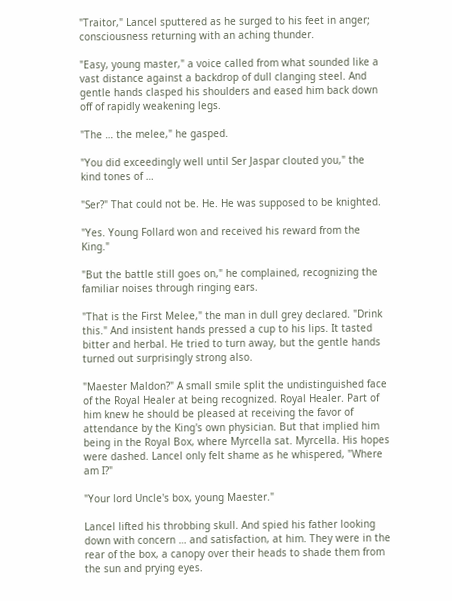"Traitor," Lancel sputtered as he surged to his feet in anger; consciousness returning with an aching thunder.

"Easy, young master," a voice called from what sounded like a vast distance against a backdrop of dull clanging steel. And gentle hands clasped his shoulders and eased him back down off of rapidly weakening legs.

"The … the melee," he gasped.

"You did exceedingly well until Ser Jaspar clouted you," the kind tones of …

"Ser?" That could not be. He. He was supposed to be knighted.

"Yes. Young Follard won and received his reward from the King."

"But the battle still goes on," he complained, recognizing the familiar noises through ringing ears.

"That is the First Melee," the man in dull grey declared. "Drink this." And insistent hands pressed a cup to his lips. It tasted bitter and herbal. He tried to turn away, but the gentle hands turned out surprisingly strong also.

"Maester Maldon?" A small smile split the undistinguished face of the Royal Healer at being recognized. Royal Healer. Part of him knew he should be pleased at receiving the favor of attendance by the King's own physician. But that implied him being in the Royal Box, where Myrcella sat. Myrcella. His hopes were dashed. Lancel only felt shame as he whispered, "Where am I?"

"Your lord Uncle's box, young Maester."

Lancel lifted his throbbing skull. And spied his father looking down with concern … and satisfaction, at him. They were in the rear of the box, a canopy over their heads to shade them from the sun and prying eyes.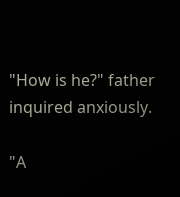"How is he?" father inquired anxiously.

"A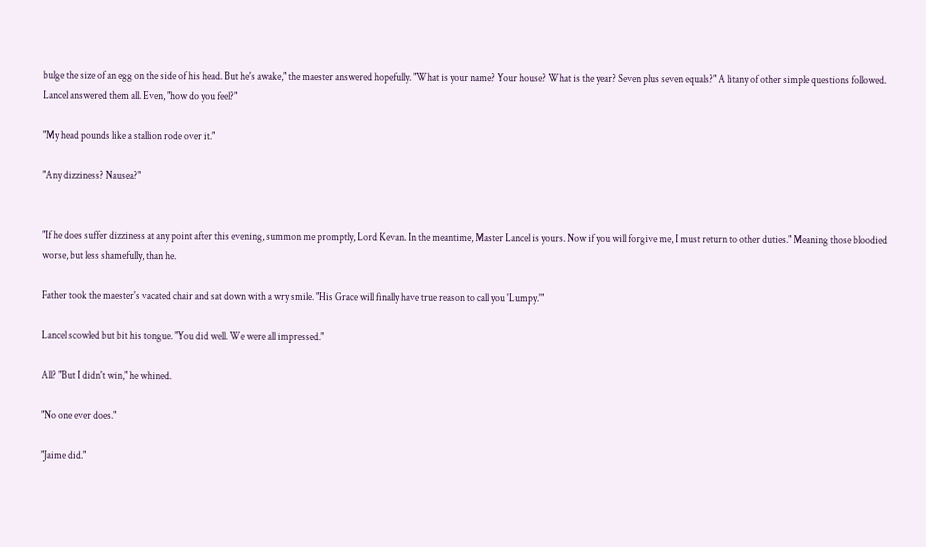bulge the size of an egg on the side of his head. But he's awake," the maester answered hopefully. "What is your name? Your house? What is the year? Seven plus seven equals?" A litany of other simple questions followed. Lancel answered them all. Even, "how do you feel?"

"My head pounds like a stallion rode over it."

"Any dizziness? Nausea?"


"If he does suffer dizziness at any point after this evening, summon me promptly, Lord Kevan. In the meantime, Master Lancel is yours. Now if you will forgive me, I must return to other duties." Meaning those bloodied worse, but less shamefully, than he.

Father took the maester's vacated chair and sat down with a wry smile. "His Grace will finally have true reason to call you 'Lumpy.'"

Lancel scowled but bit his tongue. "You did well. We were all impressed."

All? "But I didn't win," he whined.

"No one ever does."

"Jaime did."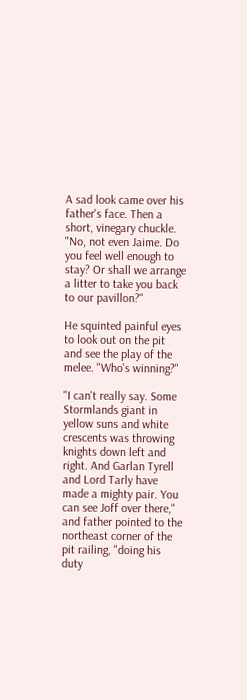A sad look came over his father's face. Then a short, vinegary chuckle. "No, not even Jaime. Do you feel well enough to stay? Or shall we arrange a litter to take you back to our pavillon?"

He squinted painful eyes to look out on the pit and see the play of the melee. "Who's winning?"

"I can't really say. Some Stormlands giant in yellow suns and white crescents was throwing knights down left and right. And Garlan Tyrell and Lord Tarly have made a mighty pair. You can see Joff over there," and father pointed to the northeast corner of the pit railing, "doing his duty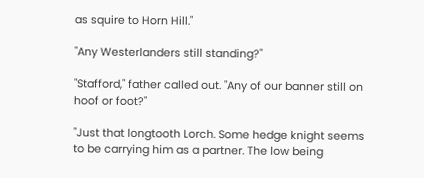as squire to Horn Hill."

"Any Westerlanders still standing?"

"Stafford," father called out. "Any of our banner still on hoof or foot?"

"Just that longtooth Lorch. Some hedge knight seems to be carrying him as a partner. The low being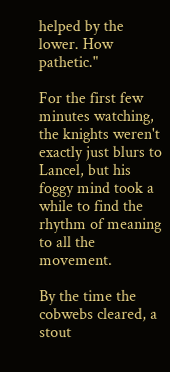helped by the lower. How pathetic."

For the first few minutes watching, the knights weren't exactly just blurs to Lancel, but his foggy mind took a while to find the rhythm of meaning to all the movement.

By the time the cobwebs cleared, a stout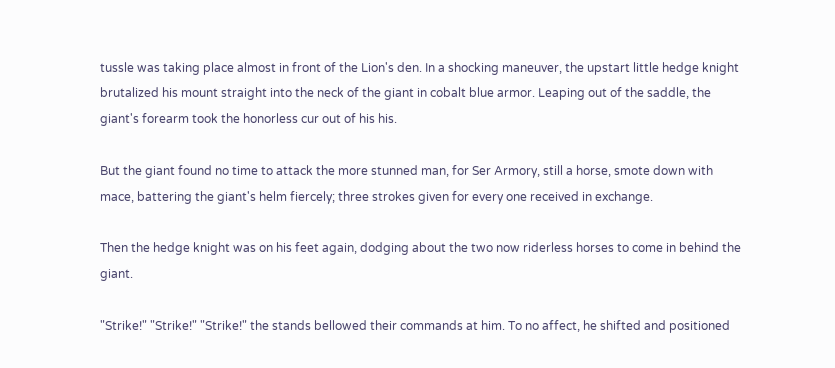tussle was taking place almost in front of the Lion's den. In a shocking maneuver, the upstart little hedge knight brutalized his mount straight into the neck of the giant in cobalt blue armor. Leaping out of the saddle, the giant's forearm took the honorless cur out of his his.

But the giant found no time to attack the more stunned man, for Ser Armory, still a horse, smote down with mace, battering the giant's helm fiercely; three strokes given for every one received in exchange.

Then the hedge knight was on his feet again, dodging about the two now riderless horses to come in behind the giant.

"Strike!" "Strike!" "Strike!" the stands bellowed their commands at him. To no affect, he shifted and positioned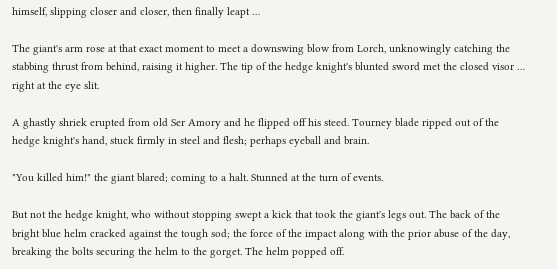himself, slipping closer and closer, then finally leapt …

The giant's arm rose at that exact moment to meet a downswing blow from Lorch, unknowingly catching the stabbing thrust from behind, raising it higher. The tip of the hedge knight's blunted sword met the closed visor … right at the eye slit.

A ghastly shriek erupted from old Ser Amory and he flipped off his steed. Tourney blade ripped out of the hedge knight's hand, stuck firmly in steel and flesh; perhaps eyeball and brain.

"You killed him!" the giant blared; coming to a halt. Stunned at the turn of events.

But not the hedge knight, who without stopping swept a kick that took the giant's legs out. The back of the bright blue helm cracked against the tough sod; the force of the impact along with the prior abuse of the day, breaking the bolts securing the helm to the gorget. The helm popped off.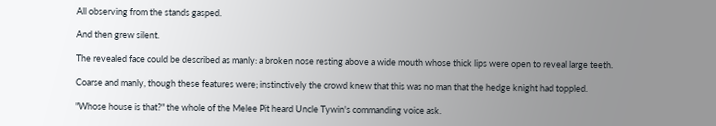All observing from the stands gasped.

And then grew silent.

The revealed face could be described as manly: a broken nose resting above a wide mouth whose thick lips were open to reveal large teeth.

Coarse and manly, though these features were; instinctively the crowd knew that this was no man that the hedge knight had toppled.

"Whose house is that?" the whole of the Melee Pit heard Uncle Tywin's commanding voice ask.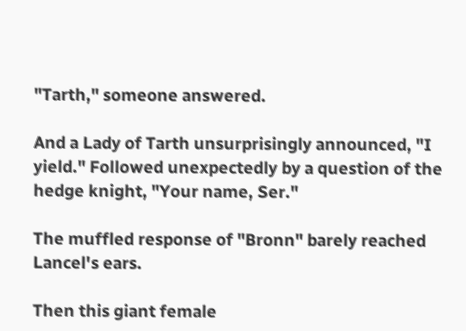"Tarth," someone answered.

And a Lady of Tarth unsurprisingly announced, "I yield." Followed unexpectedly by a question of the hedge knight, "Your name, Ser."

The muffled response of "Bronn" barely reached Lancel's ears.

Then this giant female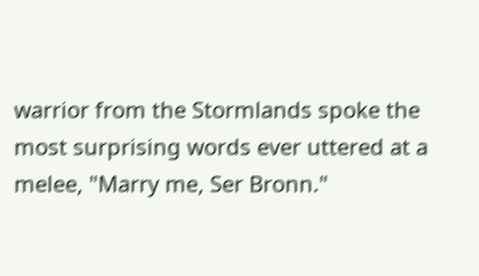warrior from the Stormlands spoke the most surprising words ever uttered at a melee, "Marry me, Ser Bronn."